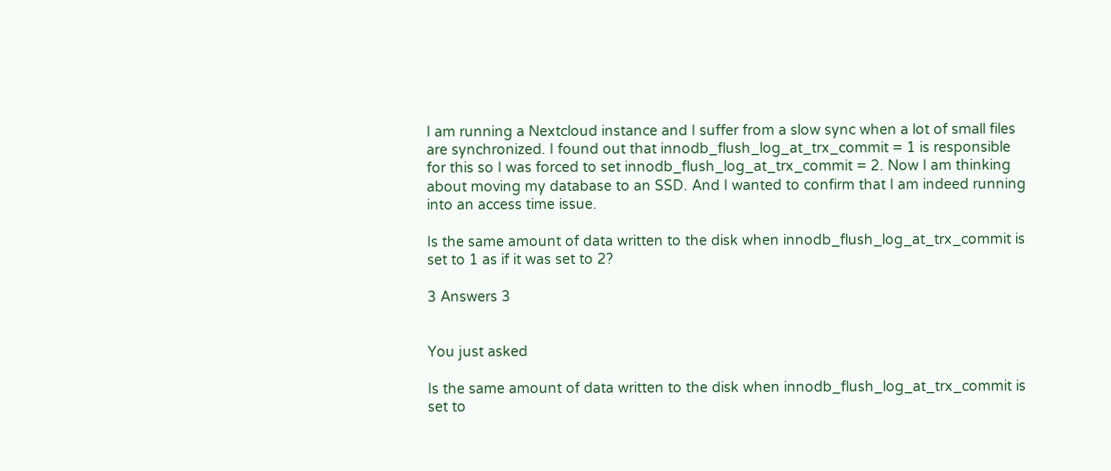I am running a Nextcloud instance and I suffer from a slow sync when a lot of small files are synchronized. I found out that innodb_flush_log_at_trx_commit = 1 is responsible for this so I was forced to set innodb_flush_log_at_trx_commit = 2. Now I am thinking about moving my database to an SSD. And I wanted to confirm that I am indeed running into an access time issue.

Is the same amount of data written to the disk when innodb_flush_log_at_trx_commit is set to 1 as if it was set to 2?

3 Answers 3


You just asked

Is the same amount of data written to the disk when innodb_flush_log_at_trx_commit is set to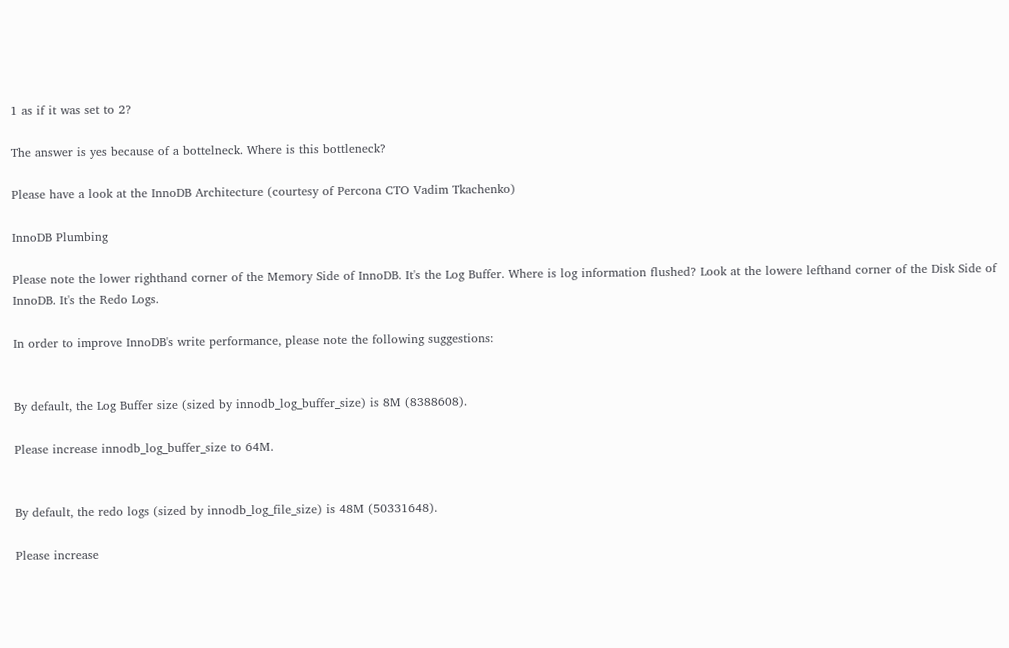1 as if it was set to 2?

The answer is yes because of a bottelneck. Where is this bottleneck?

Please have a look at the InnoDB Architecture (courtesy of Percona CTO Vadim Tkachenko)

InnoDB Plumbing

Please note the lower righthand corner of the Memory Side of InnoDB. It's the Log Buffer. Where is log information flushed? Look at the lowere lefthand corner of the Disk Side of InnoDB. It's the Redo Logs.

In order to improve InnoDB's write performance, please note the following suggestions:


By default, the Log Buffer size (sized by innodb_log_buffer_size) is 8M (8388608).

Please increase innodb_log_buffer_size to 64M.


By default, the redo logs (sized by innodb_log_file_size) is 48M (50331648).

Please increase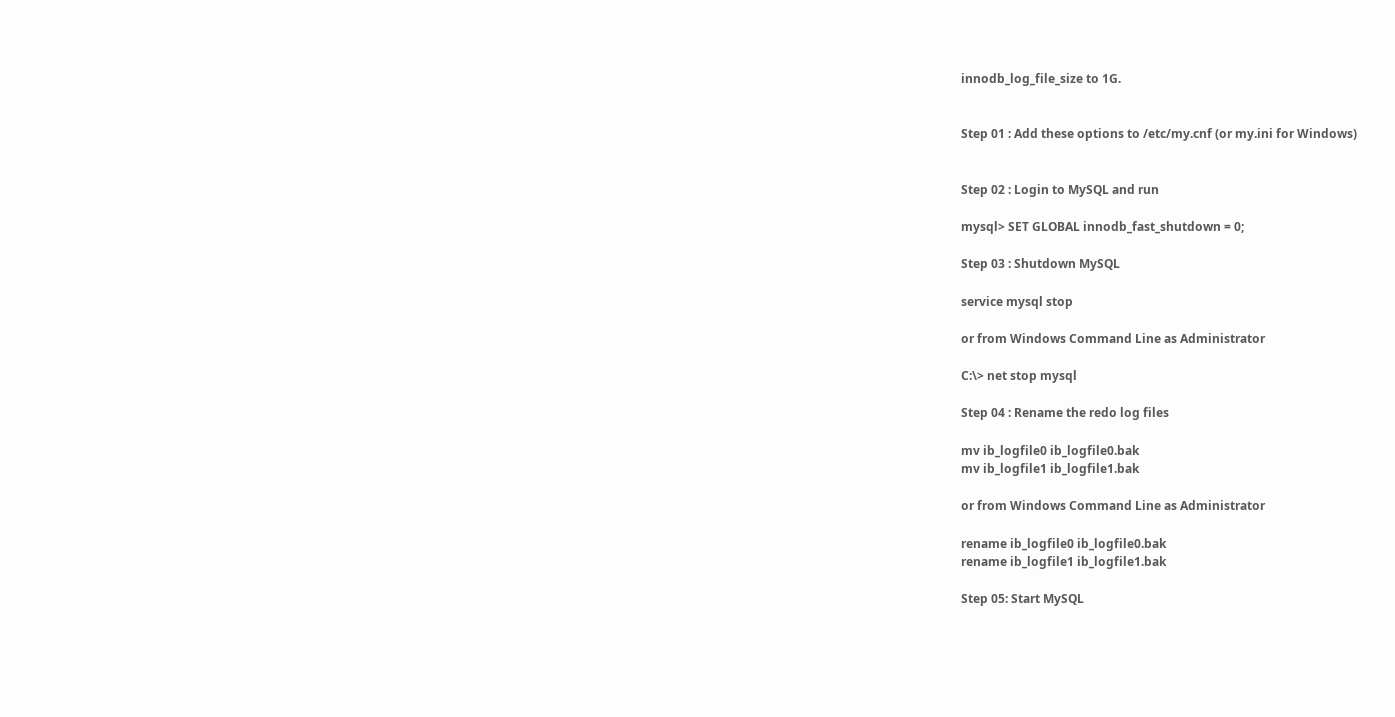innodb_log_file_size to 1G.


Step 01 : Add these options to /etc/my.cnf (or my.ini for Windows)


Step 02 : Login to MySQL and run

mysql> SET GLOBAL innodb_fast_shutdown = 0;

Step 03 : Shutdown MySQL

service mysql stop

or from Windows Command Line as Administrator

C:\> net stop mysql

Step 04 : Rename the redo log files

mv ib_logfile0 ib_logfile0.bak
mv ib_logfile1 ib_logfile1.bak

or from Windows Command Line as Administrator

rename ib_logfile0 ib_logfile0.bak
rename ib_logfile1 ib_logfile1.bak

Step 05: Start MySQL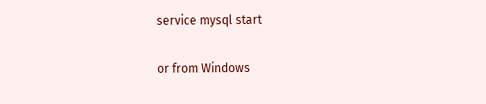service mysql start

or from Windows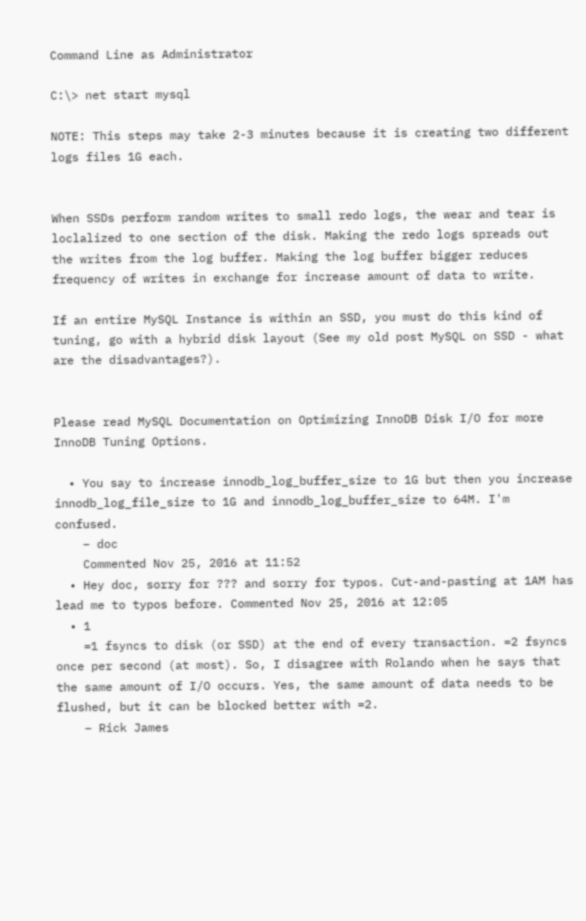Command Line as Administrator

C:\> net start mysql

NOTE: This steps may take 2-3 minutes because it is creating two different logs files 1G each.


When SSDs perform random writes to small redo logs, the wear and tear is loclalized to one section of the disk. Making the redo logs spreads out the writes from the log buffer. Making the log buffer bigger reduces frequency of writes in exchange for increase amount of data to write.

If an entire MySQL Instance is within an SSD, you must do this kind of tuning, go with a hybrid disk layout (See my old post MySQL on SSD - what are the disadvantages?).


Please read MySQL Documentation on Optimizing InnoDB Disk I/O for more InnoDB Tuning Options.

  • You say to increase innodb_log_buffer_size to 1G but then you increase innodb_log_file_size to 1G and innodb_log_buffer_size to 64M. I'm confused.
    – doc
    Commented Nov 25, 2016 at 11:52
  • Hey doc, sorry for ??? and sorry for typos. Cut-and-pasting at 1AM has lead me to typos before. Commented Nov 25, 2016 at 12:05
  • 1
    =1 fsyncs to disk (or SSD) at the end of every transaction. =2 fsyncs once per second (at most). So, I disagree with Rolando when he says that the same amount of I/O occurs. Yes, the same amount of data needs to be flushed, but it can be blocked better with =2.
    – Rick James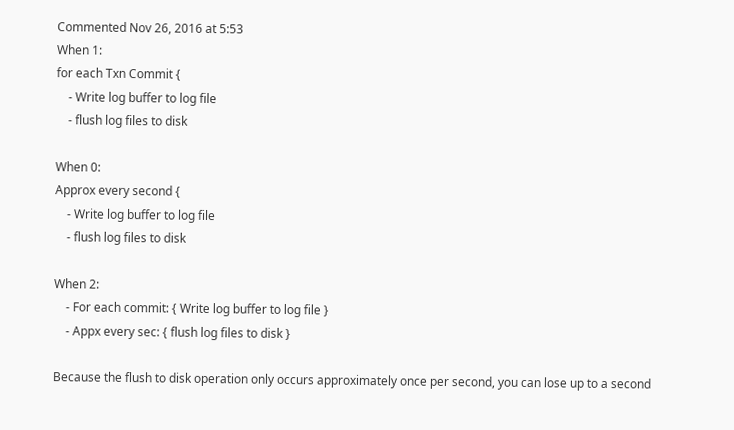Commented Nov 26, 2016 at 5:53
When 1:
for each Txn Commit {
    - Write log buffer to log file
    - flush log files to disk

When 0:
Approx every second {
    - Write log buffer to log file
    - flush log files to disk

When 2:
    - For each commit: { Write log buffer to log file }
    - Appx every sec: { flush log files to disk }

Because the flush to disk operation only occurs approximately once per second, you can lose up to a second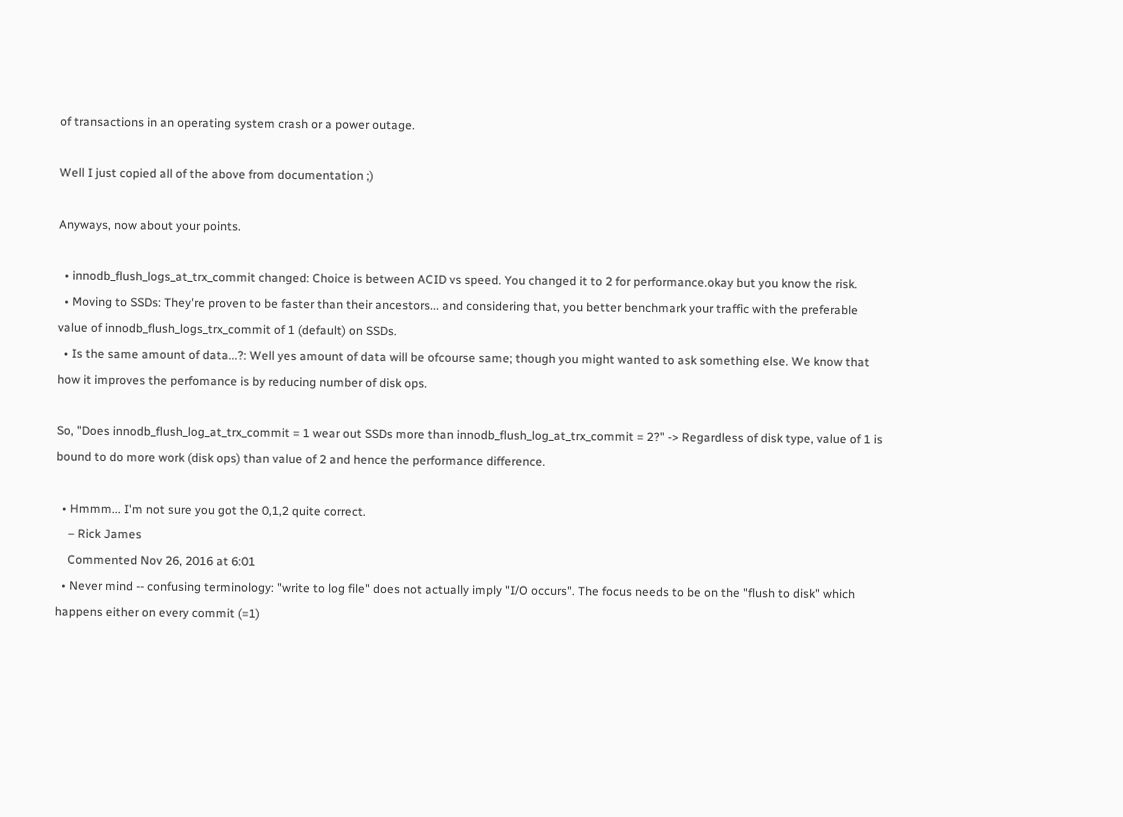of transactions in an operating system crash or a power outage.

Well I just copied all of the above from documentation ;)

Anyways, now about your points.

  • innodb_flush_logs_at_trx_commit changed: Choice is between ACID vs speed. You changed it to 2 for performance.okay but you know the risk.
  • Moving to SSDs: They're proven to be faster than their ancestors... and considering that, you better benchmark your traffic with the preferable value of innodb_flush_logs_trx_commit of 1 (default) on SSDs.
  • Is the same amount of data...?: Well yes amount of data will be ofcourse same; though you might wanted to ask something else. We know that how it improves the perfomance is by reducing number of disk ops.

So, "Does innodb_flush_log_at_trx_commit = 1 wear out SSDs more than innodb_flush_log_at_trx_commit = 2?" -> Regardless of disk type, value of 1 is bound to do more work (disk ops) than value of 2 and hence the performance difference.

  • Hmmm... I'm not sure you got the 0,1,2 quite correct.
    – Rick James
    Commented Nov 26, 2016 at 6:01
  • Never mind -- confusing terminology: "write to log file" does not actually imply "I/O occurs". The focus needs to be on the "flush to disk" which happens either on every commit (=1)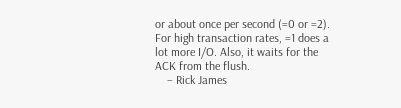or about once per second (=0 or =2). For high transaction rates, =1 does a lot more I/O. Also, it waits for the ACK from the flush.
    – Rick James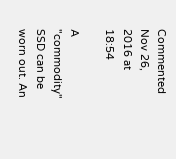Commented Nov 26, 2016 at 18:54

A "commodity" SSD can be worn out. An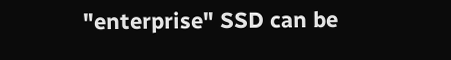"enterprise" SSD can be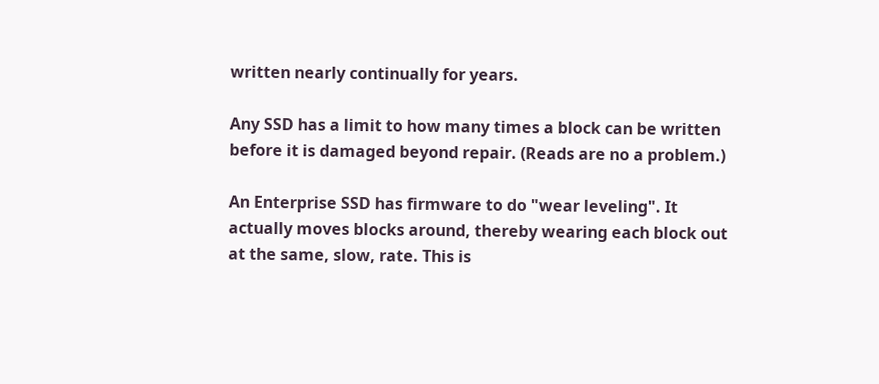written nearly continually for years.

Any SSD has a limit to how many times a block can be written before it is damaged beyond repair. (Reads are no a problem.)

An Enterprise SSD has firmware to do "wear leveling". It actually moves blocks around, thereby wearing each block out at the same, slow, rate. This is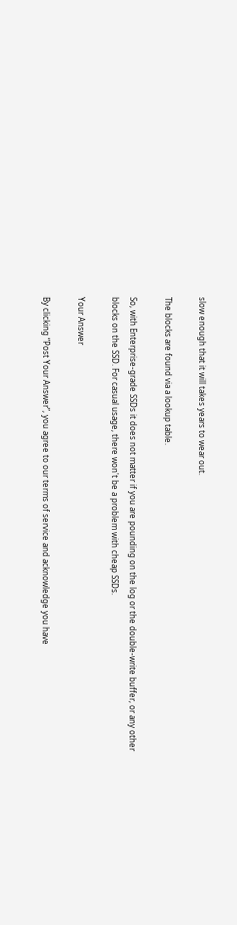slow enough that it will takes years to wear out.

The blocks are found via a lookup table.

So, with Enterprise-grade SSDs it does not matter if you are pounding on the log or the double-write buffer, or any other blocks on the SSD. For casual usage, there won't be a problem with cheap SSDs.

Your Answer

By clicking “Post Your Answer”, you agree to our terms of service and acknowledge you have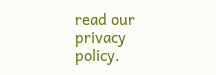read our privacy policy.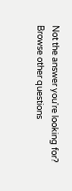Not the answer you're looking for? Browse other questions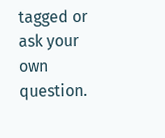tagged or ask your own question.